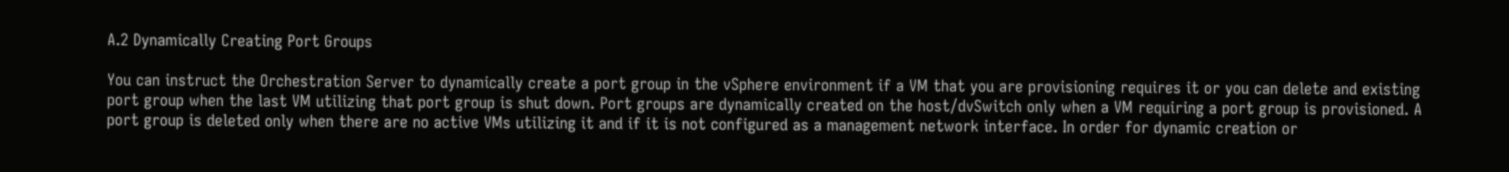A.2 Dynamically Creating Port Groups

You can instruct the Orchestration Server to dynamically create a port group in the vSphere environment if a VM that you are provisioning requires it or you can delete and existing port group when the last VM utilizing that port group is shut down. Port groups are dynamically created on the host/dvSwitch only when a VM requiring a port group is provisioned. A port group is deleted only when there are no active VMs utilizing it and if it is not configured as a management network interface. In order for dynamic creation or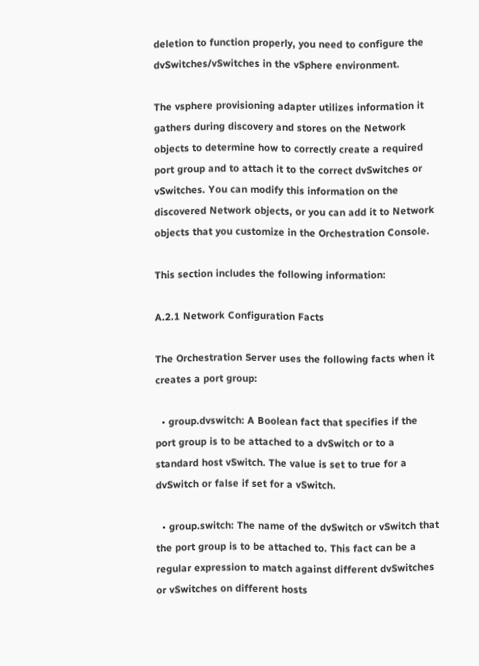deletion to function properly, you need to configure the dvSwitches/vSwitches in the vSphere environment.

The vsphere provisioning adapter utilizes information it gathers during discovery and stores on the Network objects to determine how to correctly create a required port group and to attach it to the correct dvSwitches or vSwitches. You can modify this information on the discovered Network objects, or you can add it to Network objects that you customize in the Orchestration Console.

This section includes the following information:

A.2.1 Network Configuration Facts

The Orchestration Server uses the following facts when it creates a port group:

  • group.dvswitch: A Boolean fact that specifies if the port group is to be attached to a dvSwitch or to a standard host vSwitch. The value is set to true for a dvSwitch or false if set for a vSwitch.

  • group.switch: The name of the dvSwitch or vSwitch that the port group is to be attached to. This fact can be a regular expression to match against different dvSwitches or vSwitches on different hosts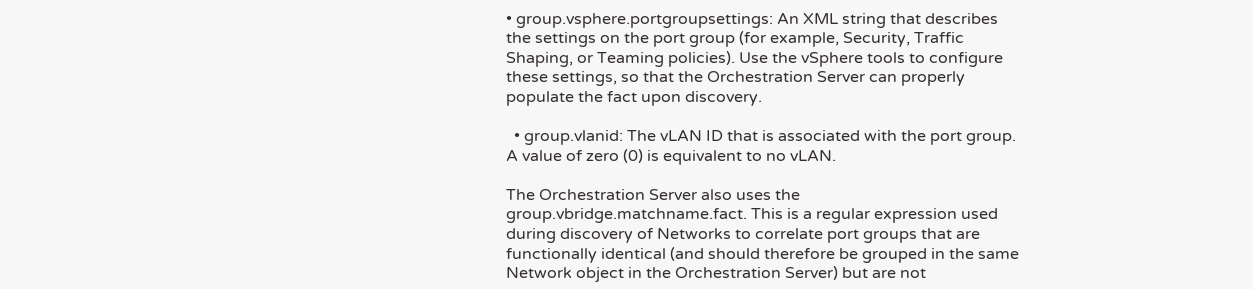• group.vsphere.portgroupsettings: An XML string that describes the settings on the port group (for example, Security, Traffic Shaping, or Teaming policies). Use the vSphere tools to configure these settings, so that the Orchestration Server can properly populate the fact upon discovery.

  • group.vlanid: The vLAN ID that is associated with the port group. A value of zero (0) is equivalent to no vLAN.

The Orchestration Server also uses the group.vbridge.matchname.fact. This is a regular expression used during discovery of Networks to correlate port groups that are functionally identical (and should therefore be grouped in the same Network object in the Orchestration Server) but are not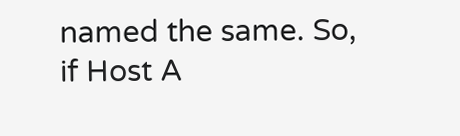named the same. So, if Host A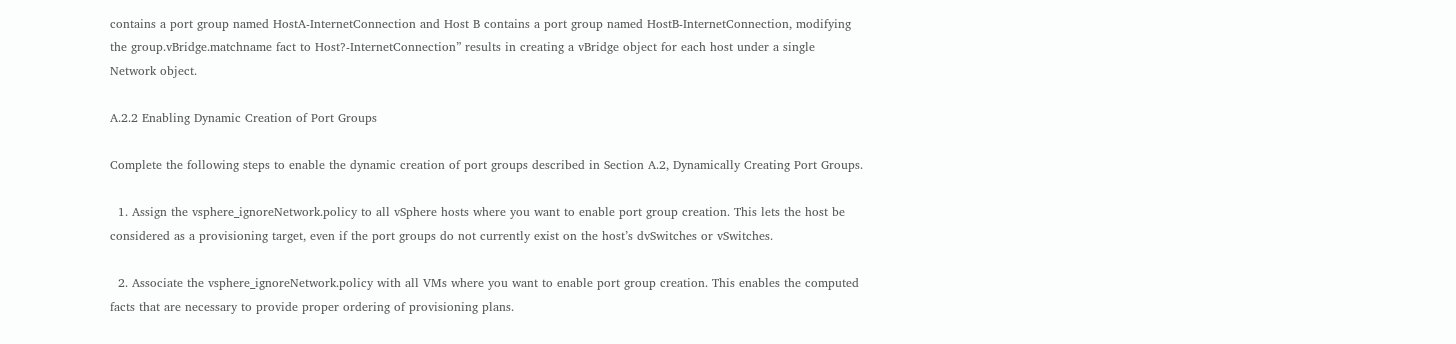contains a port group named HostA-InternetConnection and Host B contains a port group named HostB-InternetConnection, modifying the group.vBridge.matchname fact to Host?-InternetConnection” results in creating a vBridge object for each host under a single Network object.

A.2.2 Enabling Dynamic Creation of Port Groups

Complete the following steps to enable the dynamic creation of port groups described in Section A.2, Dynamically Creating Port Groups.

  1. Assign the vsphere_ignoreNetwork.policy to all vSphere hosts where you want to enable port group creation. This lets the host be considered as a provisioning target, even if the port groups do not currently exist on the host’s dvSwitches or vSwitches.

  2. Associate the vsphere_ignoreNetwork.policy with all VMs where you want to enable port group creation. This enables the computed facts that are necessary to provide proper ordering of provisioning plans.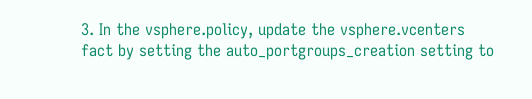3. In the vsphere.policy, update the vsphere.vcenters fact by setting the auto_portgroups_creation setting to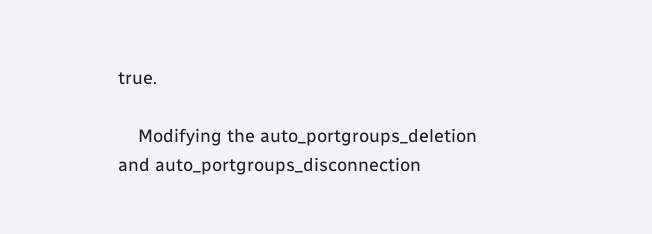true.

    Modifying the auto_portgroups_deletion and auto_portgroups_disconnection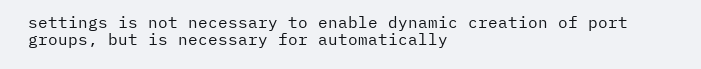settings is not necessary to enable dynamic creation of port groups, but is necessary for automatically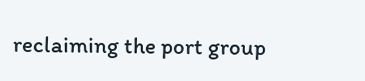reclaiming the port group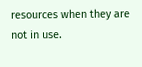resources when they are not in use.